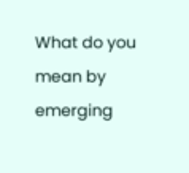What do you mean by emerging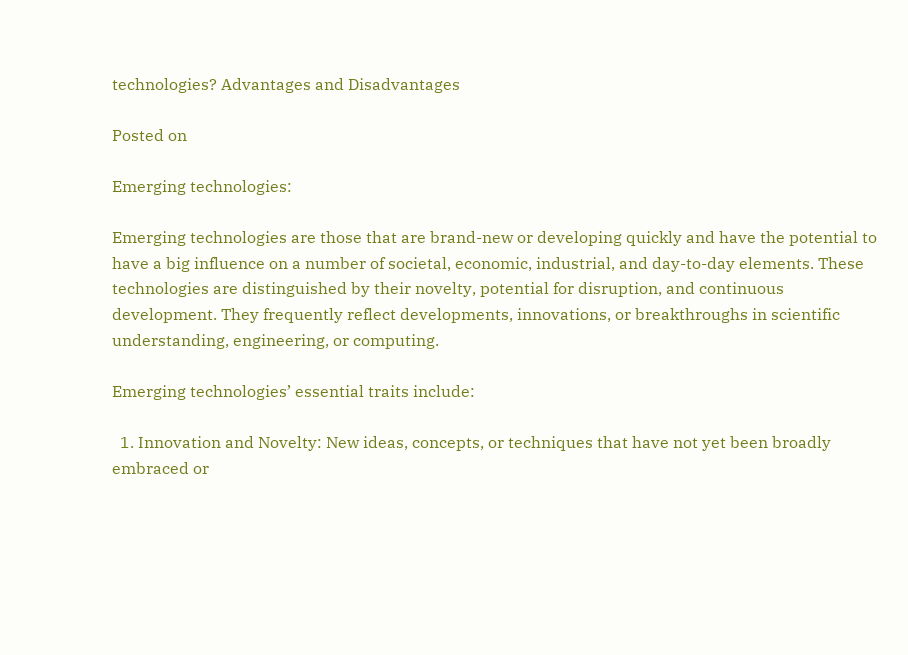technologies? Advantages and Disadvantages

Posted on

Emerging technologies:

Emerging technologies are those that are brand-new or developing quickly and have the potential to have a big influence on a number of societal, economic, industrial, and day-to-day elements. These technologies are distinguished by their novelty, potential for disruption, and continuous development. They frequently reflect developments, innovations, or breakthroughs in scientific understanding, engineering, or computing.

Emerging technologies’ essential traits include:

  1. Innovation and Novelty: New ideas, concepts, or techniques that have not yet been broadly embraced or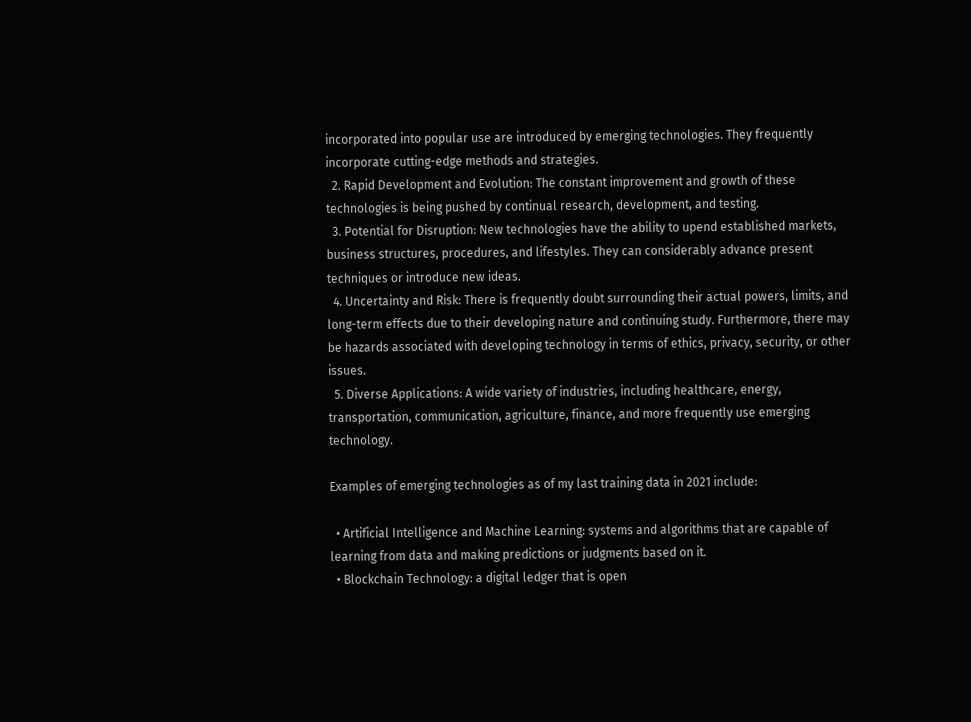incorporated into popular use are introduced by emerging technologies. They frequently incorporate cutting-edge methods and strategies.
  2. Rapid Development and Evolution: The constant improvement and growth of these technologies is being pushed by continual research, development, and testing.
  3. Potential for Disruption: New technologies have the ability to upend established markets, business structures, procedures, and lifestyles. They can considerably advance present techniques or introduce new ideas.
  4. Uncertainty and Risk: There is frequently doubt surrounding their actual powers, limits, and long-term effects due to their developing nature and continuing study. Furthermore, there may be hazards associated with developing technology in terms of ethics, privacy, security, or other issues.
  5. Diverse Applications: A wide variety of industries, including healthcare, energy, transportation, communication, agriculture, finance, and more frequently use emerging technology.

Examples of emerging technologies as of my last training data in 2021 include:

  • Artificial Intelligence and Machine Learning: systems and algorithms that are capable of learning from data and making predictions or judgments based on it.
  • Blockchain Technology: a digital ledger that is open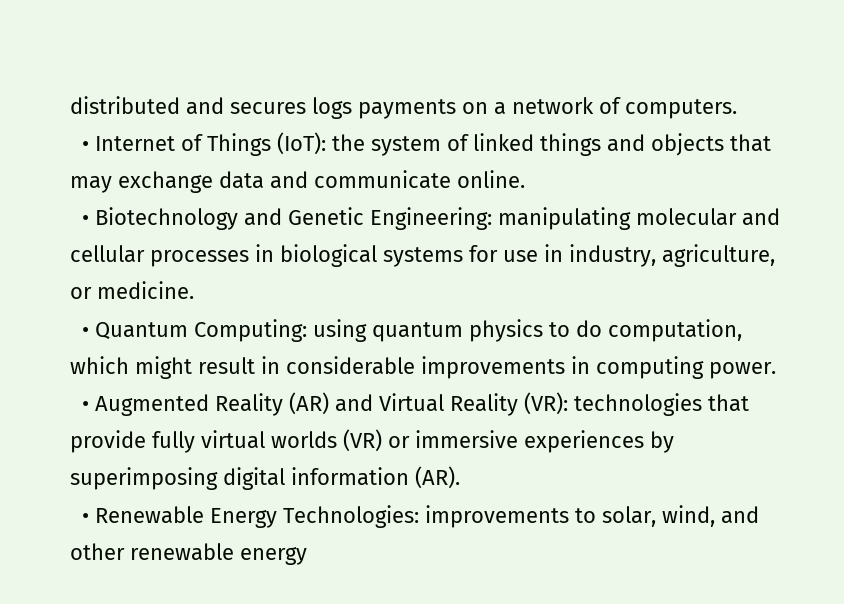distributed and secures logs payments on a network of computers.
  • Internet of Things (IoT): the system of linked things and objects that may exchange data and communicate online.
  • Biotechnology and Genetic Engineering: manipulating molecular and cellular processes in biological systems for use in industry, agriculture, or medicine.
  • Quantum Computing: using quantum physics to do computation, which might result in considerable improvements in computing power.
  • Augmented Reality (AR) and Virtual Reality (VR): technologies that provide fully virtual worlds (VR) or immersive experiences by superimposing digital information (AR).
  • Renewable Energy Technologies: improvements to solar, wind, and other renewable energy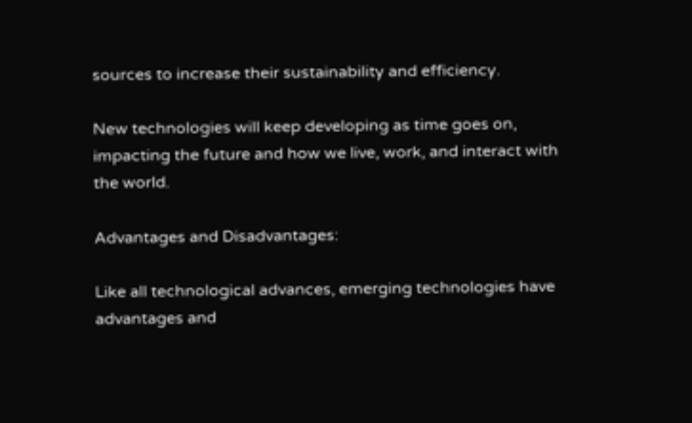sources to increase their sustainability and efficiency.

New technologies will keep developing as time goes on, impacting the future and how we live, work, and interact with the world.

Advantages and Disadvantages:

Like all technological advances, emerging technologies have advantages and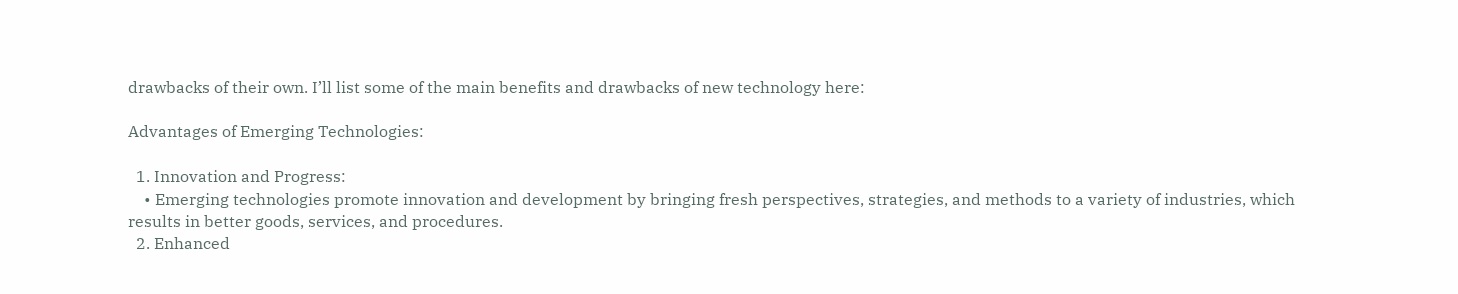drawbacks of their own. I’ll list some of the main benefits and drawbacks of new technology here:

Advantages of Emerging Technologies:

  1. Innovation and Progress:
    • Emerging technologies promote innovation and development by bringing fresh perspectives, strategies, and methods to a variety of industries, which results in better goods, services, and procedures.
  2. Enhanced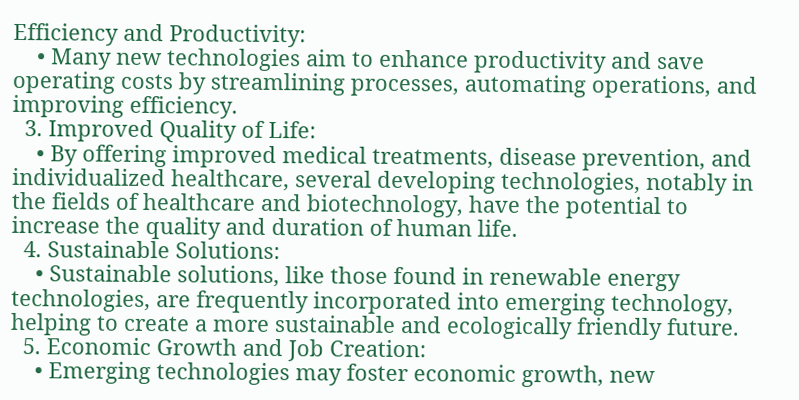Efficiency and Productivity:
    • Many new technologies aim to enhance productivity and save operating costs by streamlining processes, automating operations, and improving efficiency.
  3. Improved Quality of Life:
    • By offering improved medical treatments, disease prevention, and individualized healthcare, several developing technologies, notably in the fields of healthcare and biotechnology, have the potential to increase the quality and duration of human life.
  4. Sustainable Solutions:
    • Sustainable solutions, like those found in renewable energy technologies, are frequently incorporated into emerging technology, helping to create a more sustainable and ecologically friendly future.
  5. Economic Growth and Job Creation:
    • Emerging technologies may foster economic growth, new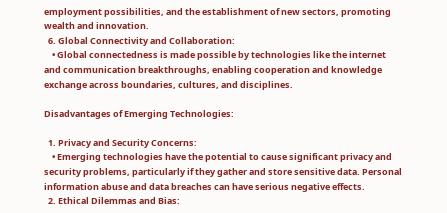employment possibilities, and the establishment of new sectors, promoting wealth and innovation.
  6. Global Connectivity and Collaboration:
    • Global connectedness is made possible by technologies like the internet and communication breakthroughs, enabling cooperation and knowledge exchange across boundaries, cultures, and disciplines.

Disadvantages of Emerging Technologies:

  1. Privacy and Security Concerns:
    • Emerging technologies have the potential to cause significant privacy and security problems, particularly if they gather and store sensitive data. Personal information abuse and data breaches can have serious negative effects.
  2. Ethical Dilemmas and Bias: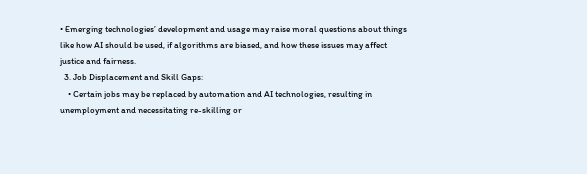• Emerging technologies’ development and usage may raise moral questions about things like how AI should be used, if algorithms are biased, and how these issues may affect justice and fairness.
  3. Job Displacement and Skill Gaps:
    • Certain jobs may be replaced by automation and AI technologies, resulting in unemployment and necessitating re-skilling or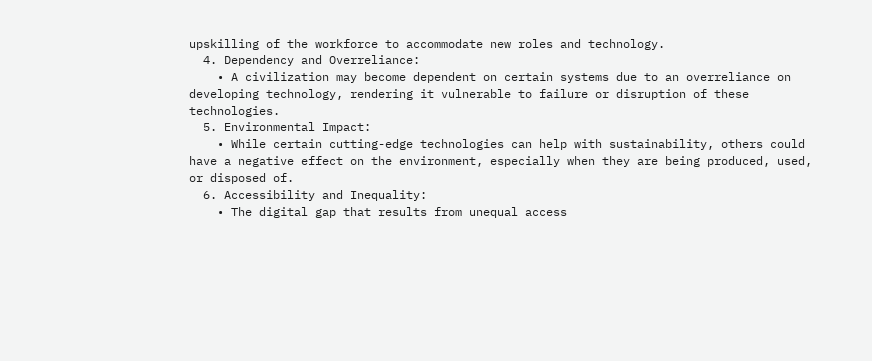upskilling of the workforce to accommodate new roles and technology.
  4. Dependency and Overreliance:
    • A civilization may become dependent on certain systems due to an overreliance on developing technology, rendering it vulnerable to failure or disruption of these technologies.
  5. Environmental Impact:
    • While certain cutting-edge technologies can help with sustainability, others could have a negative effect on the environment, especially when they are being produced, used, or disposed of.
  6. Accessibility and Inequality:
    • The digital gap that results from unequal access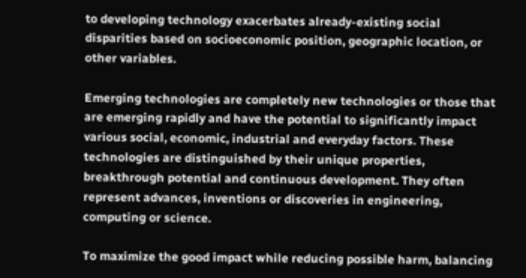to developing technology exacerbates already-existing social disparities based on socioeconomic position, geographic location, or other variables.

Emerging technologies are completely new technologies or those that are emerging rapidly and have the potential to significantly impact various social, economic, industrial and everyday factors. These technologies are distinguished by their unique properties, breakthrough potential and continuous development. They often represent advances, inventions or discoveries in engineering, computing or science.

To maximize the good impact while reducing possible harm, balancing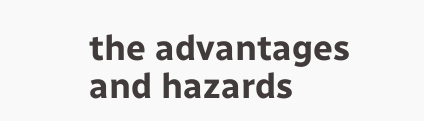the advantages and hazards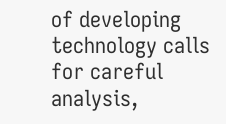of developing technology calls for careful analysis,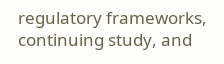regulatory frameworks, continuing study, and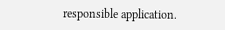responsible application.